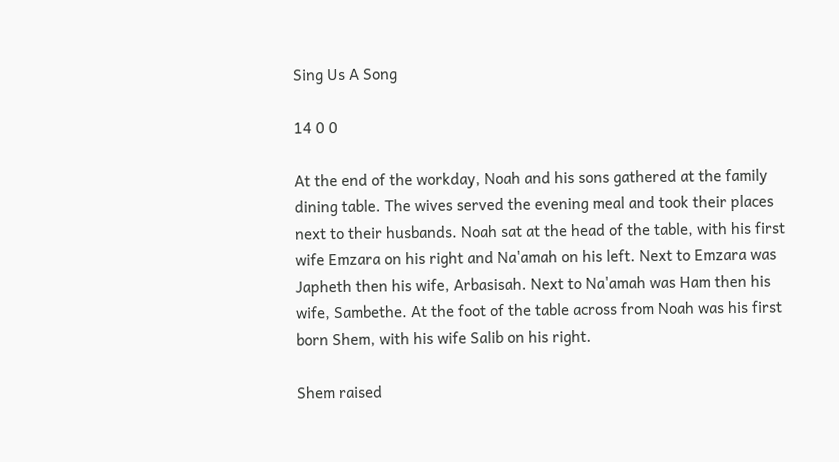Sing Us A Song

14 0 0

At the end of the workday, Noah and his sons gathered at the family dining table. The wives served the evening meal and took their places next to their husbands. Noah sat at the head of the table, with his first wife Emzara on his right and Na'amah on his left. Next to Emzara was Japheth then his wife, Arbasisah. Next to Na'amah was Ham then his wife, Sambethe. At the foot of the table across from Noah was his first born Shem, with his wife Salib on his right.

Shem raised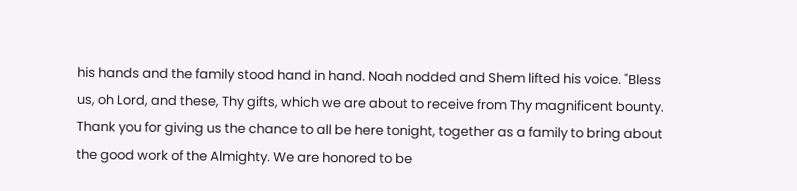his hands and the family stood hand in hand. Noah nodded and Shem lifted his voice. "Bless us, oh Lord, and these, Thy gifts, which we are about to receive from Thy magnificent bounty. Thank you for giving us the chance to all be here tonight, together as a family to bring about the good work of the Almighty. We are honored to be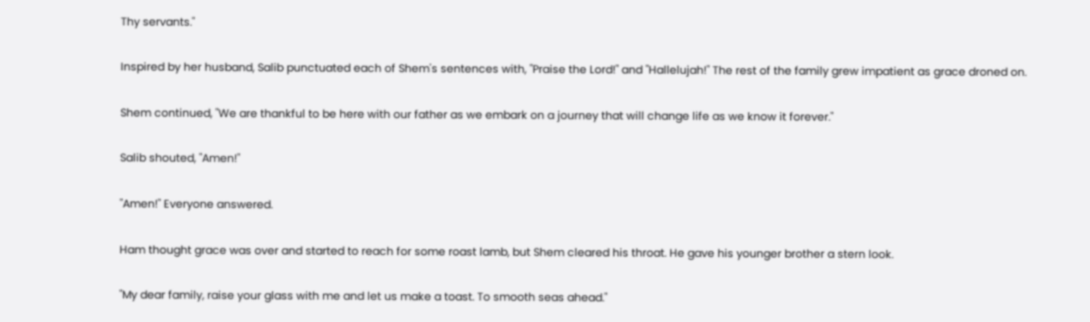Thy servants."

Inspired by her husband, Salib punctuated each of Shem's sentences with, "Praise the Lord!" and "Hallelujah!" The rest of the family grew impatient as grace droned on.

Shem continued, "We are thankful to be here with our father as we embark on a journey that will change life as we know it forever."

Salib shouted, "Amen!"

"Amen!" Everyone answered.

Ham thought grace was over and started to reach for some roast lamb, but Shem cleared his throat. He gave his younger brother a stern look.

"My dear family, raise your glass with me and let us make a toast. To smooth seas ahead."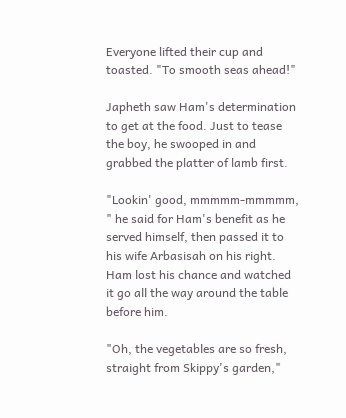Everyone lifted their cup and toasted. "To smooth seas ahead!"

Japheth saw Ham's determination to get at the food. Just to tease the boy, he swooped in and grabbed the platter of lamb first.

"Lookin' good, mmmmm-mmmmm, " he said for Ham's benefit as he served himself, then passed it to his wife Arbasisah on his right. Ham lost his chance and watched it go all the way around the table before him.

"Oh, the vegetables are so fresh, straight from Skippy's garden,"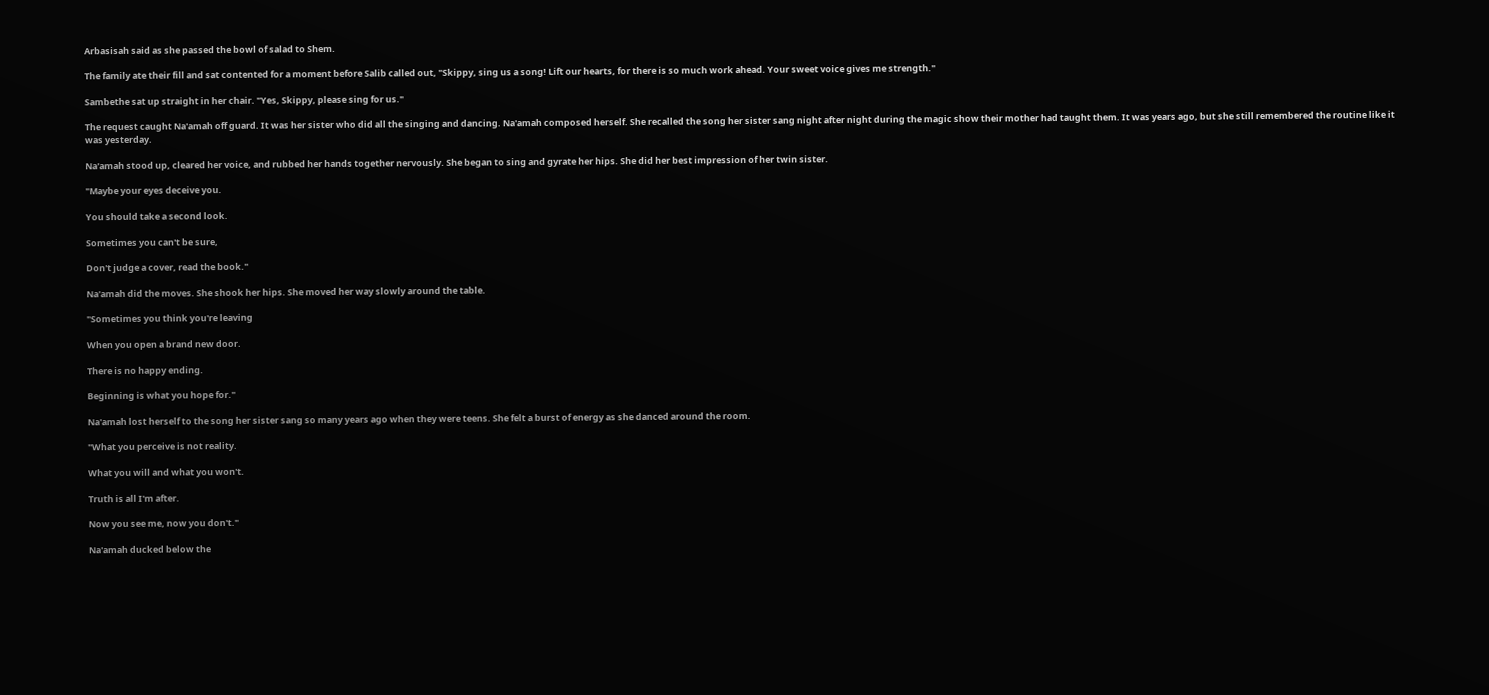Arbasisah said as she passed the bowl of salad to Shem.

The family ate their fill and sat contented for a moment before Salib called out, "Skippy, sing us a song! Lift our hearts, for there is so much work ahead. Your sweet voice gives me strength."

Sambethe sat up straight in her chair. "Yes, Skippy, please sing for us."

The request caught Na'amah off guard. It was her sister who did all the singing and dancing. Na'amah composed herself. She recalled the song her sister sang night after night during the magic show their mother had taught them. It was years ago, but she still remembered the routine like it was yesterday.

Na'amah stood up, cleared her voice, and rubbed her hands together nervously. She began to sing and gyrate her hips. She did her best impression of her twin sister.

"Maybe your eyes deceive you.

You should take a second look.

Sometimes you can't be sure,

Don't judge a cover, read the book."

Na'amah did the moves. She shook her hips. She moved her way slowly around the table.

"Sometimes you think you're leaving

When you open a brand new door.

There is no happy ending.

Beginning is what you hope for."

Na'amah lost herself to the song her sister sang so many years ago when they were teens. She felt a burst of energy as she danced around the room.

"What you perceive is not reality.

What you will and what you won't.

Truth is all I'm after.

Now you see me, now you don't."

Na'amah ducked below the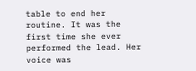table to end her routine. It was the first time she ever performed the lead. Her voice was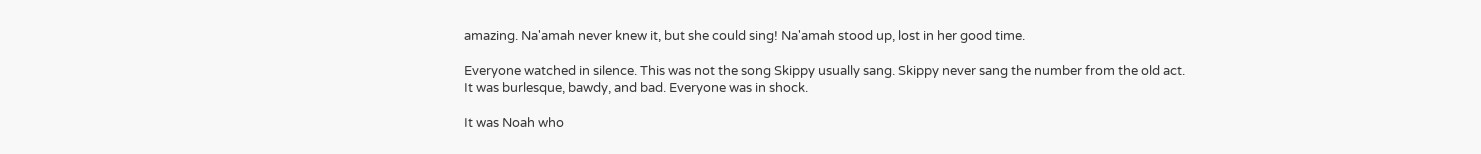amazing. Na'amah never knew it, but she could sing! Na'amah stood up, lost in her good time.

Everyone watched in silence. This was not the song Skippy usually sang. Skippy never sang the number from the old act. It was burlesque, bawdy, and bad. Everyone was in shock.

It was Noah who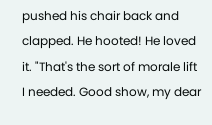pushed his chair back and clapped. He hooted! He loved it. "That's the sort of morale lift I needed. Good show, my dear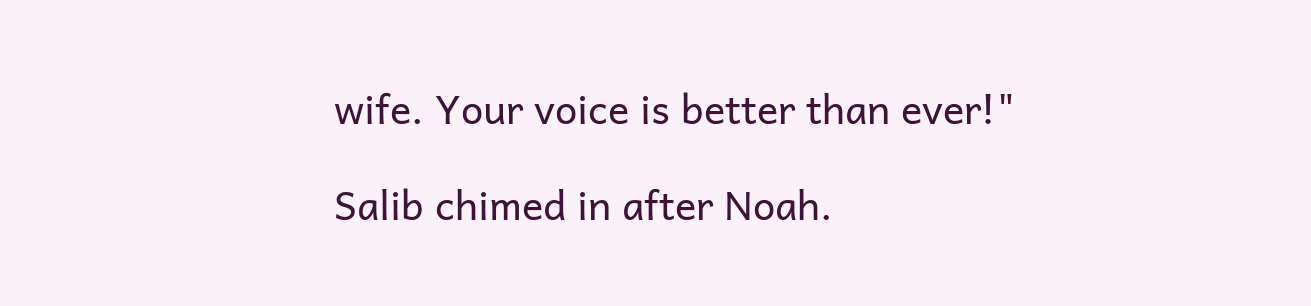wife. Your voice is better than ever!"

Salib chimed in after Noah.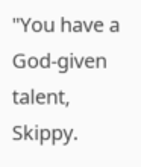"You have a God-given talent, Skippy.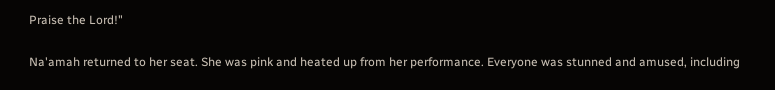Praise the Lord!"

Na'amah returned to her seat. She was pink and heated up from her performance. Everyone was stunned and amused, including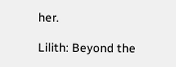her.

Lilith: Beyond the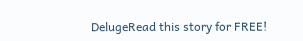DelugeRead this story for FREE!